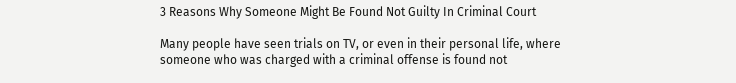3 Reasons Why Someone Might Be Found Not Guilty In Criminal Court

Many people have seen trials on TV, or even in their personal life, where someone who was charged with a criminal offense is found not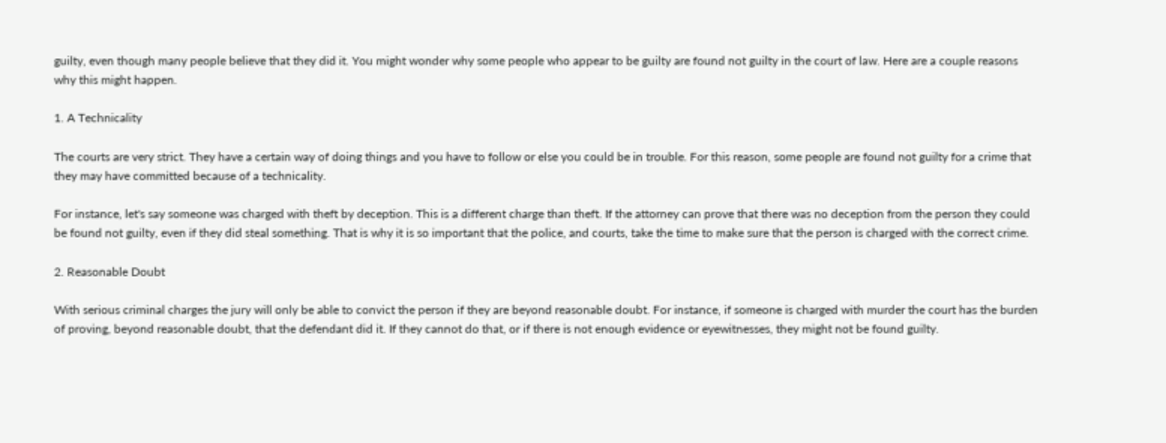guilty, even though many people believe that they did it. You might wonder why some people who appear to be guilty are found not guilty in the court of law. Here are a couple reasons why this might happen.

1. A Technicality

The courts are very strict. They have a certain way of doing things and you have to follow or else you could be in trouble. For this reason, some people are found not guilty for a crime that they may have committed because of a technicality.

For instance, let's say someone was charged with theft by deception. This is a different charge than theft. If the attorney can prove that there was no deception from the person they could be found not guilty, even if they did steal something. That is why it is so important that the police, and courts, take the time to make sure that the person is charged with the correct crime.

2. Reasonable Doubt

With serious criminal charges the jury will only be able to convict the person if they are beyond reasonable doubt. For instance, if someone is charged with murder the court has the burden of proving, beyond reasonable doubt, that the defendant did it. If they cannot do that, or if there is not enough evidence or eyewitnesses, they might not be found guilty.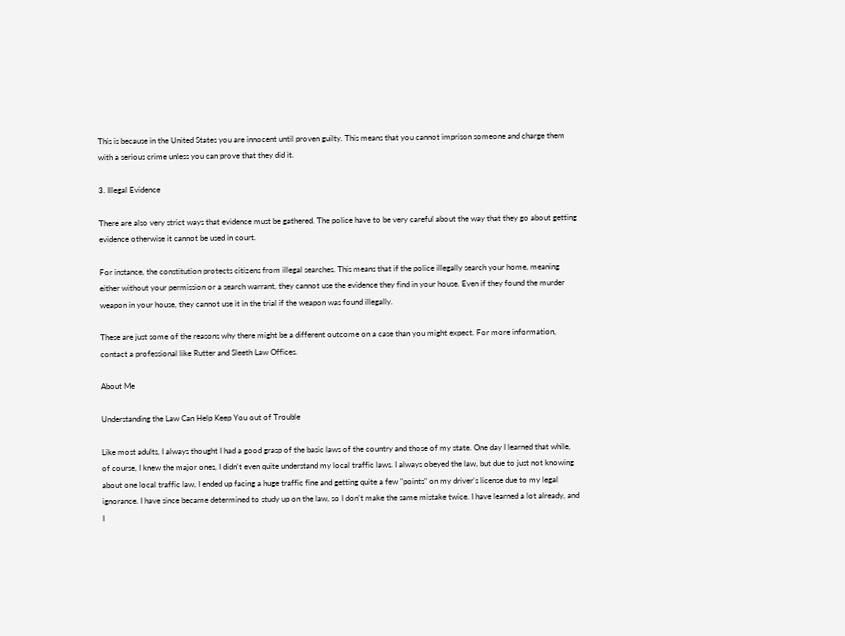This is because in the United States you are innocent until proven guilty. This means that you cannot imprison someone and charge them with a serious crime unless you can prove that they did it.

3. Illegal Evidence

There are also very strict ways that evidence must be gathered. The police have to be very careful about the way that they go about getting evidence otherwise it cannot be used in court.

For instance, the constitution protects citizens from illegal searches. This means that if the police illegally search your home, meaning either without your permission or a search warrant, they cannot use the evidence they find in your house. Even if they found the murder weapon in your house, they cannot use it in the trial if the weapon was found illegally.

These are just some of the reasons why there might be a different outcome on a case than you might expect. For more information, contact a professional like Rutter and Sleeth Law Offices.

About Me

Understanding the Law Can Help Keep You out of Trouble

Like most adults, I always thought I had a good grasp of the basic laws of the country and those of my state. One day I learned that while, of course, I knew the major ones, I didn't even quite understand my local traffic laws. I always obeyed the law, but due to just not knowing about one local traffic law, I ended up facing a huge traffic fine and getting quite a few "points" on my driver's license due to my legal ignorance. I have since became determined to study up on the law, so I don't make the same mistake twice. I have learned a lot already, and I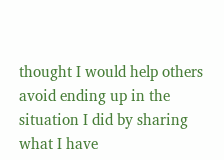thought I would help others avoid ending up in the situation I did by sharing what I have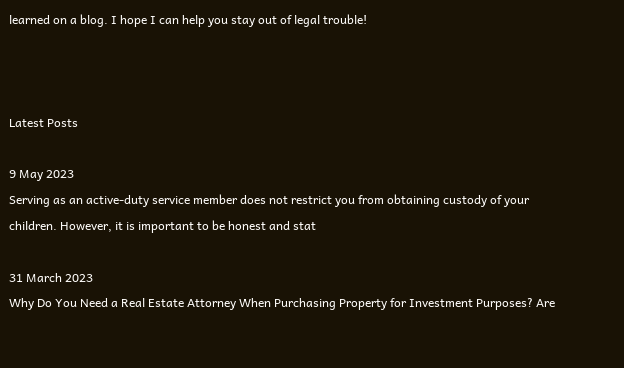learned on a blog. I hope I can help you stay out of legal trouble!



Latest Posts

9 May 2023
Serving as an active-duty service member does not restrict you from obtaining custody of your children. However, it is important to be honest and stat

31 March 2023
Why Do You Need a Real Estate Attorney When Purchasing Property for Investment Purposes? Are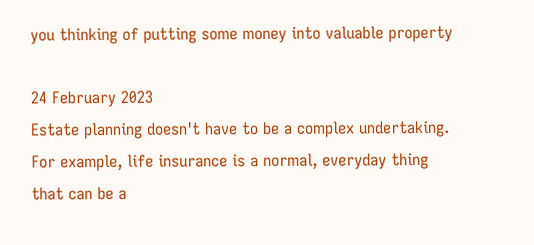you thinking of putting some money into valuable property

24 February 2023
Estate planning doesn't have to be a complex undertaking. For example, life insurance is a normal, everyday thing that can be a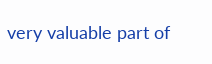very valuable part of